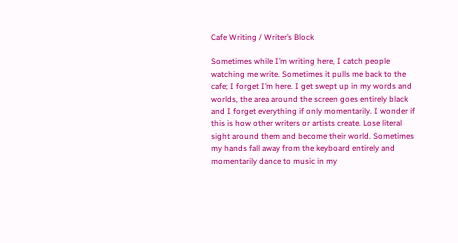Cafe Writing / Writer’s Block

Sometimes while I’m writing here, I catch people watching me write. Sometimes it pulls me back to the cafe; I forget I’m here. I get swept up in my words and worlds, the area around the screen goes entirely black and I forget everything if only momentarily. I wonder if this is how other writers or artists create. Lose literal sight around them and become their world. Sometimes my hands fall away from the keyboard entirely and momentarily dance to music in my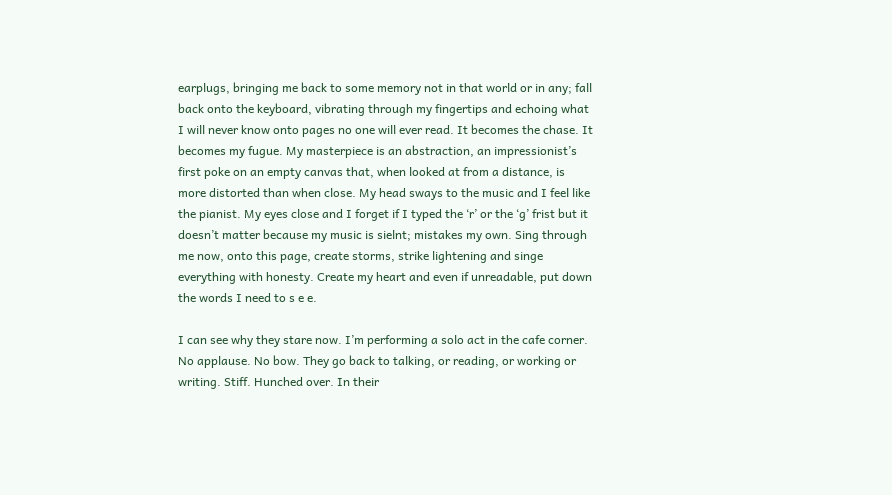earplugs, bringing me back to some memory not in that world or in any; fall back onto the keyboard, vibrating through my fingertips and echoing what I will never know onto pages no one will ever read. It becomes the chase. It becomes my fugue. My masterpiece is an abstraction, an impressionist’s first poke on an empty canvas that, when looked at from a distance, is more distorted than when close. My head sways to the music and I feel like the pianist. My eyes close and I forget if I typed the ‘r’ or the ‘g’ frist but it doesn’t matter because my music is sielnt; mistakes my own. Sing through me now, onto this page, create storms, strike lightening and singe everything with honesty. Create my heart and even if unreadable, put down the words I need to s e e.

I can see why they stare now. I’m performing a solo act in the cafe corner. No applause. No bow. They go back to talking, or reading, or working or writing. Stiff. Hunched over. In their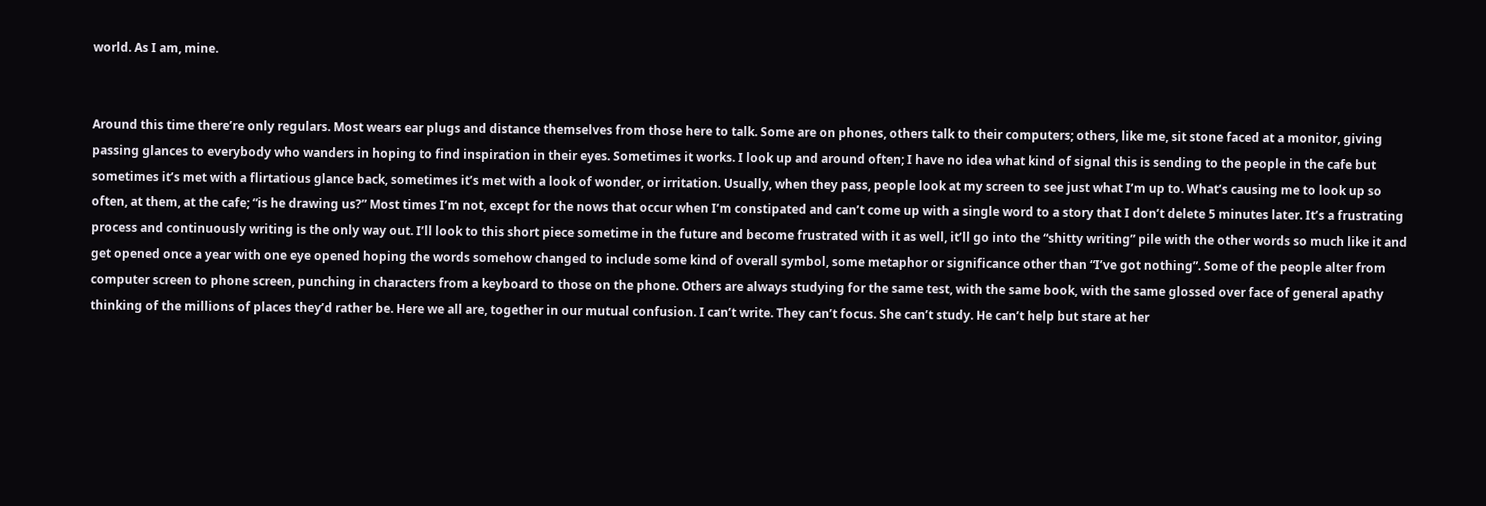world. As I am, mine.


Around this time there’re only regulars. Most wears ear plugs and distance themselves from those here to talk. Some are on phones, others talk to their computers; others, like me, sit stone faced at a monitor, giving passing glances to everybody who wanders in hoping to find inspiration in their eyes. Sometimes it works. I look up and around often; I have no idea what kind of signal this is sending to the people in the cafe but sometimes it’s met with a flirtatious glance back, sometimes it’s met with a look of wonder, or irritation. Usually, when they pass, people look at my screen to see just what I’m up to. What’s causing me to look up so often, at them, at the cafe; “is he drawing us?” Most times I’m not, except for the nows that occur when I’m constipated and can’t come up with a single word to a story that I don’t delete 5 minutes later. It’s a frustrating process and continuously writing is the only way out. I’ll look to this short piece sometime in the future and become frustrated with it as well, it’ll go into the “shitty writing” pile with the other words so much like it and get opened once a year with one eye opened hoping the words somehow changed to include some kind of overall symbol, some metaphor or significance other than “I’ve got nothing”. Some of the people alter from computer screen to phone screen, punching in characters from a keyboard to those on the phone. Others are always studying for the same test, with the same book, with the same glossed over face of general apathy thinking of the millions of places they’d rather be. Here we all are, together in our mutual confusion. I can’t write. They can’t focus. She can’t study. He can’t help but stare at her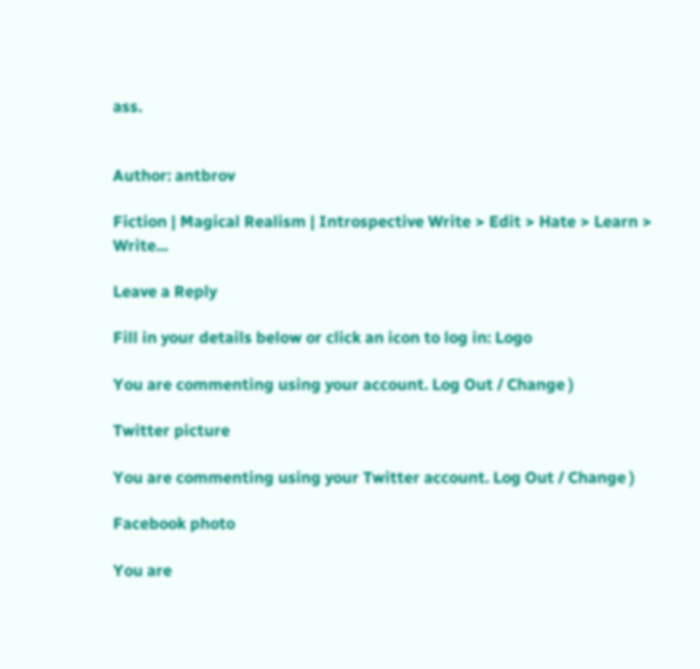ass.


Author: antbrov

Fiction | Magical Realism | Introspective Write > Edit > Hate > Learn > Write...

Leave a Reply

Fill in your details below or click an icon to log in: Logo

You are commenting using your account. Log Out / Change )

Twitter picture

You are commenting using your Twitter account. Log Out / Change )

Facebook photo

You are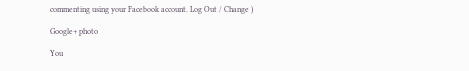commenting using your Facebook account. Log Out / Change )

Google+ photo

You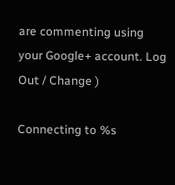are commenting using your Google+ account. Log Out / Change )

Connecting to %s